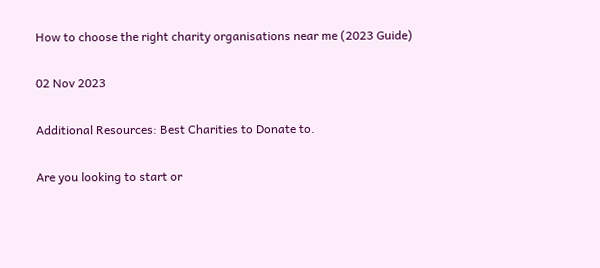How to choose the right charity organisations near me (2023 Guide)

02 Nov 2023

Additional Resources: Best Charities to Donate to.

Are you looking to start or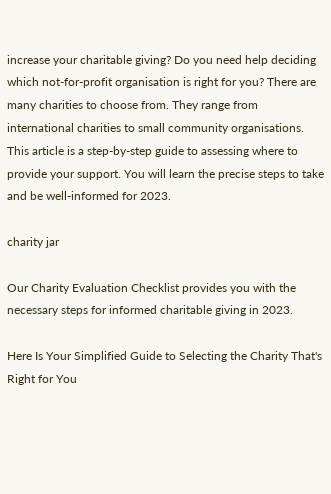increase your charitable giving? Do you need help deciding which not-for-profit organisation is right for you? There are many charities to choose from. They range from international charities to small community organisations. This article is a step-by-step guide to assessing where to provide your support. You will learn the precise steps to take and be well-informed for 2023.

charity jar

Our Charity Evaluation Checklist provides you with the necessary steps for informed charitable giving in 2023.

Here Is Your Simplified Guide to Selecting the Charity That's Right for You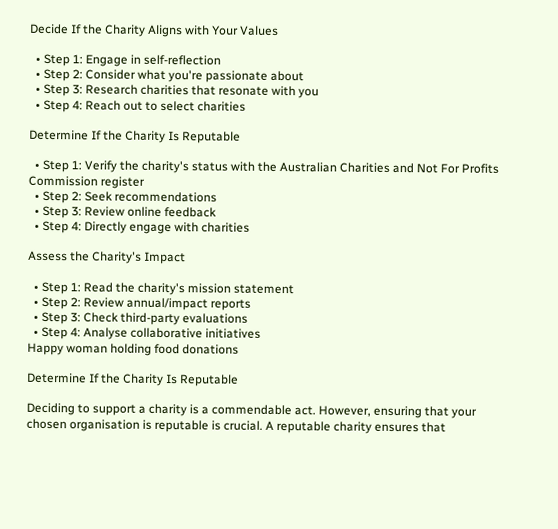Decide If the Charity Aligns with Your Values

  • Step 1: Engage in self-reflection
  • Step 2: Consider what you're passionate about
  • Step 3: Research charities that resonate with you
  • Step 4: Reach out to select charities

Determine If the Charity Is Reputable

  • Step 1: Verify the charity's status with the Australian Charities and Not For Profits Commission register
  • Step 2: Seek recommendations
  • Step 3: Review online feedback
  • Step 4: Directly engage with charities

Assess the Charity's Impact

  • Step 1: Read the charity's mission statement
  • Step 2: Review annual/impact reports
  • Step 3: Check third-party evaluations
  • Step 4: Analyse collaborative initiatives
Happy woman holding food donations

Determine If the Charity Is Reputable

Deciding to support a charity is a commendable act. However, ensuring that your chosen organisation is reputable is crucial. A reputable charity ensures that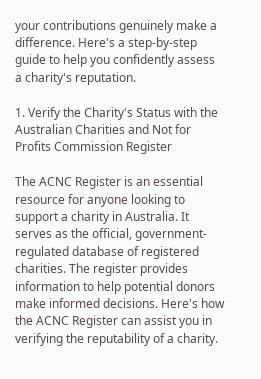your contributions genuinely make a difference. Here's a step-by-step guide to help you confidently assess a charity's reputation.

1. Verify the Charity's Status with the Australian Charities and Not for Profits Commission Register

The ACNC Register is an essential resource for anyone looking to support a charity in Australia. It serves as the official, government-regulated database of registered charities. The register provides information to help potential donors make informed decisions. Here's how the ACNC Register can assist you in verifying the reputability of a charity.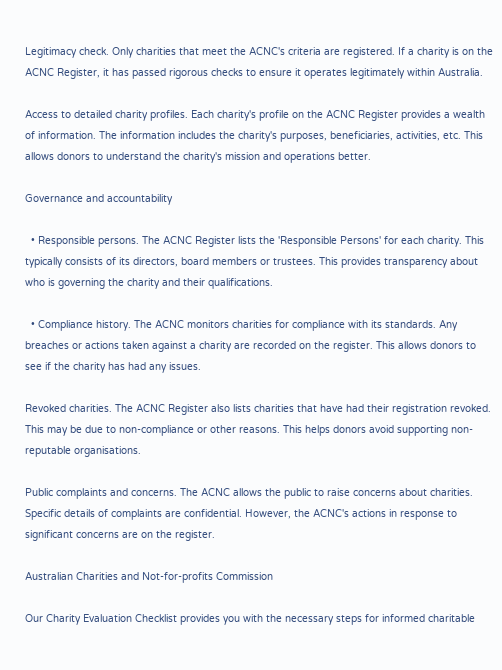Legitimacy check. Only charities that meet the ACNC's criteria are registered. If a charity is on the ACNC Register, it has passed rigorous checks to ensure it operates legitimately within Australia.

Access to detailed charity profiles. Each charity's profile on the ACNC Register provides a wealth of information. The information includes the charity's purposes, beneficiaries, activities, etc. This allows donors to understand the charity's mission and operations better.

Governance and accountability

  • Responsible persons. The ACNC Register lists the 'Responsible Persons' for each charity. This typically consists of its directors, board members or trustees. This provides transparency about who is governing the charity and their qualifications.

  • Compliance history. The ACNC monitors charities for compliance with its standards. Any breaches or actions taken against a charity are recorded on the register. This allows donors to see if the charity has had any issues.

Revoked charities. The ACNC Register also lists charities that have had their registration revoked. This may be due to non-compliance or other reasons. This helps donors avoid supporting non-reputable organisations.

Public complaints and concerns. The ACNC allows the public to raise concerns about charities. Specific details of complaints are confidential. However, the ACNC's actions in response to significant concerns are on the register.

Australian Charities and Not-for-profits Commission

Our Charity Evaluation Checklist provides you with the necessary steps for informed charitable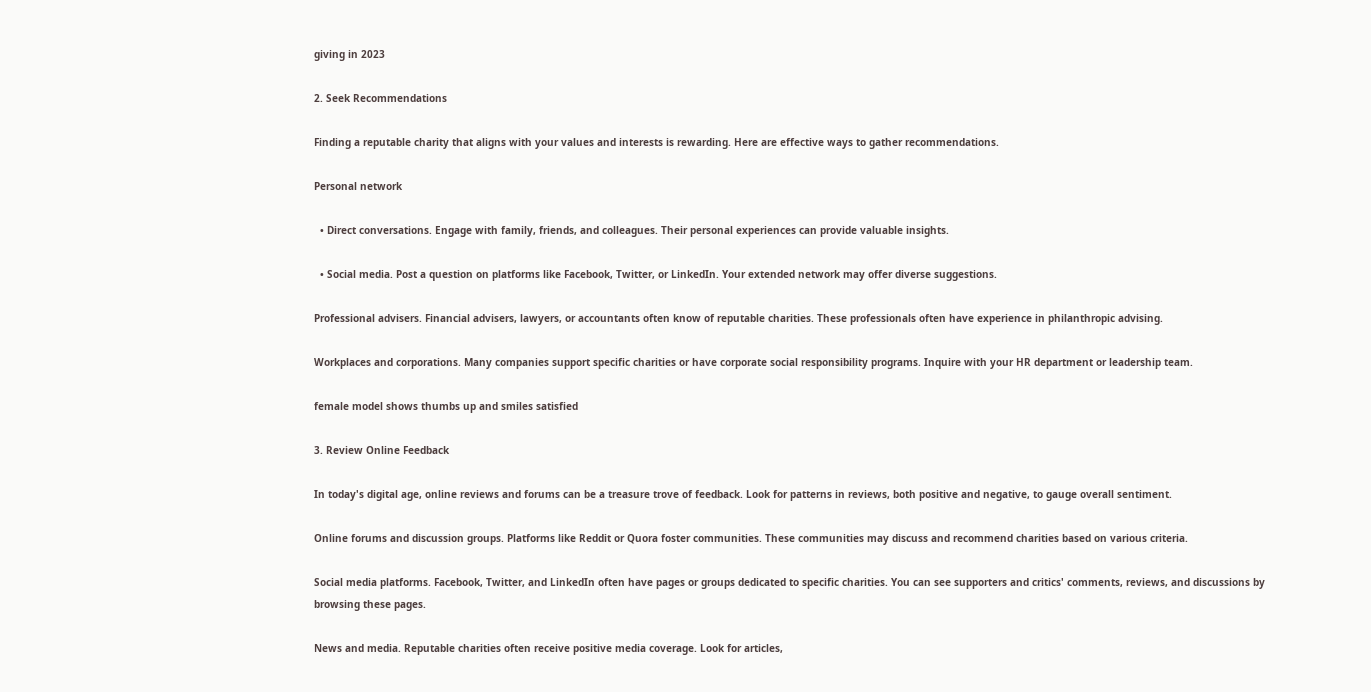giving in 2023

2. Seek Recommendations

Finding a reputable charity that aligns with your values and interests is rewarding. Here are effective ways to gather recommendations.

Personal network

  • Direct conversations. Engage with family, friends, and colleagues. Their personal experiences can provide valuable insights.

  • Social media. Post a question on platforms like Facebook, Twitter, or LinkedIn. Your extended network may offer diverse suggestions.

Professional advisers. Financial advisers, lawyers, or accountants often know of reputable charities. These professionals often have experience in philanthropic advising.

Workplaces and corporations. Many companies support specific charities or have corporate social responsibility programs. Inquire with your HR department or leadership team.

female model shows thumbs up and smiles satisfied

3. Review Online Feedback

In today's digital age, online reviews and forums can be a treasure trove of feedback. Look for patterns in reviews, both positive and negative, to gauge overall sentiment.

Online forums and discussion groups. Platforms like Reddit or Quora foster communities. These communities may discuss and recommend charities based on various criteria.

Social media platforms. Facebook, Twitter, and LinkedIn often have pages or groups dedicated to specific charities. You can see supporters and critics' comments, reviews, and discussions by browsing these pages.

News and media. Reputable charities often receive positive media coverage. Look for articles,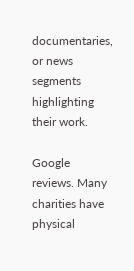documentaries, or news segments highlighting their work.

Google reviews. Many charities have physical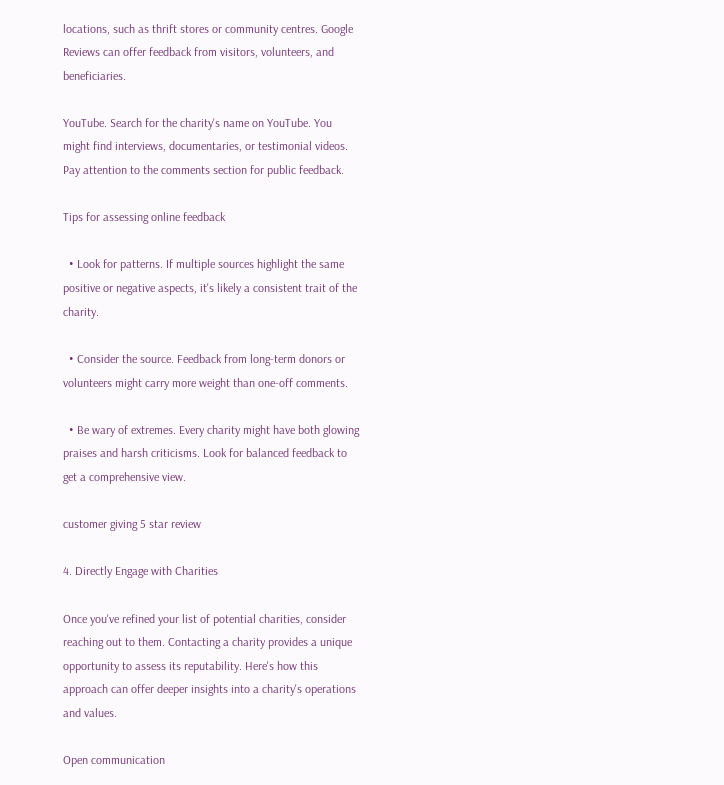locations, such as thrift stores or community centres. Google Reviews can offer feedback from visitors, volunteers, and beneficiaries.

YouTube. Search for the charity's name on YouTube. You might find interviews, documentaries, or testimonial videos. Pay attention to the comments section for public feedback.

Tips for assessing online feedback

  • Look for patterns. If multiple sources highlight the same positive or negative aspects, it's likely a consistent trait of the charity.

  • Consider the source. Feedback from long-term donors or volunteers might carry more weight than one-off comments.

  • Be wary of extremes. Every charity might have both glowing praises and harsh criticisms. Look for balanced feedback to get a comprehensive view.

customer giving 5 star review

4. Directly Engage with Charities

Once you've refined your list of potential charities, consider reaching out to them. Contacting a charity provides a unique opportunity to assess its reputability. Here's how this approach can offer deeper insights into a charity's operations and values.

Open communication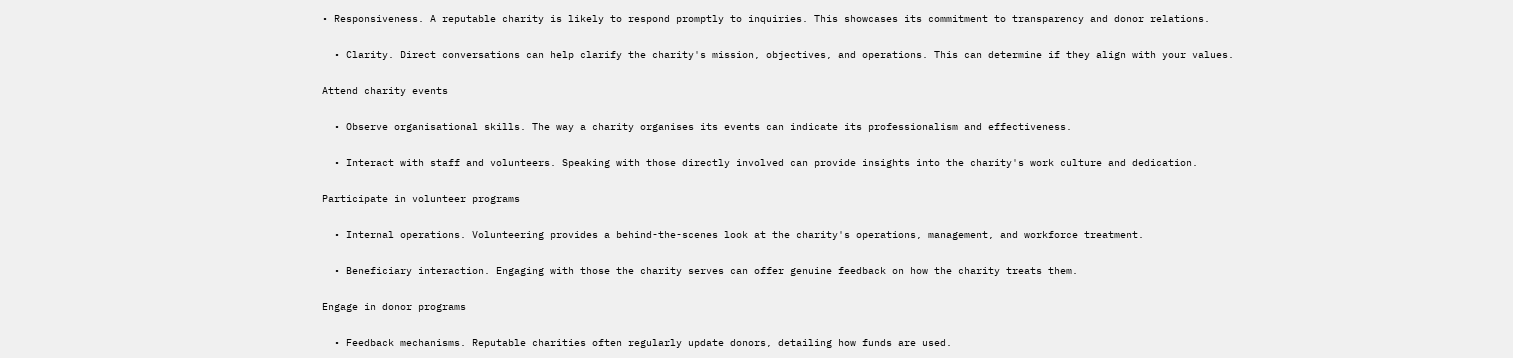• Responsiveness. A reputable charity is likely to respond promptly to inquiries. This showcases its commitment to transparency and donor relations.

  • Clarity. Direct conversations can help clarify the charity's mission, objectives, and operations. This can determine if they align with your values.

Attend charity events

  • Observe organisational skills. The way a charity organises its events can indicate its professionalism and effectiveness.

  • Interact with staff and volunteers. Speaking with those directly involved can provide insights into the charity's work culture and dedication.

Participate in volunteer programs

  • Internal operations. Volunteering provides a behind-the-scenes look at the charity's operations, management, and workforce treatment.

  • Beneficiary interaction. Engaging with those the charity serves can offer genuine feedback on how the charity treats them.

Engage in donor programs

  • Feedback mechanisms. Reputable charities often regularly update donors, detailing how funds are used.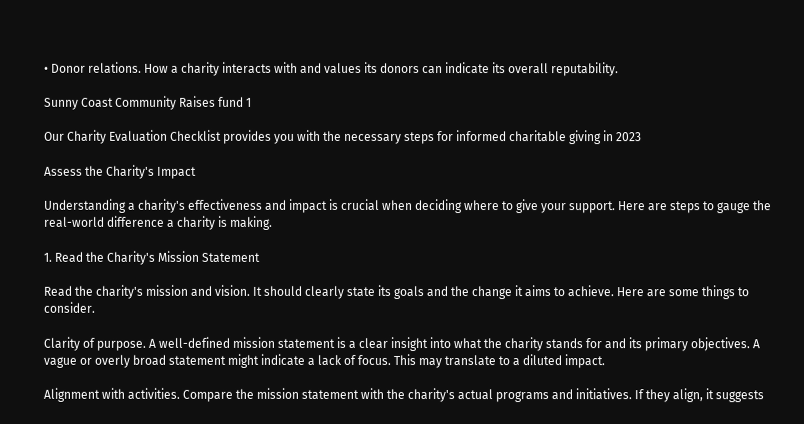• Donor relations. How a charity interacts with and values its donors can indicate its overall reputability.

Sunny Coast Community Raises fund 1

Our Charity Evaluation Checklist provides you with the necessary steps for informed charitable giving in 2023

Assess the Charity's Impact

Understanding a charity's effectiveness and impact is crucial when deciding where to give your support. Here are steps to gauge the real-world difference a charity is making.

1. Read the Charity's Mission Statement

Read the charity's mission and vision. It should clearly state its goals and the change it aims to achieve. Here are some things to consider.

Clarity of purpose. A well-defined mission statement is a clear insight into what the charity stands for and its primary objectives. A vague or overly broad statement might indicate a lack of focus. This may translate to a diluted impact.

Alignment with activities. Compare the mission statement with the charity's actual programs and initiatives. If they align, it suggests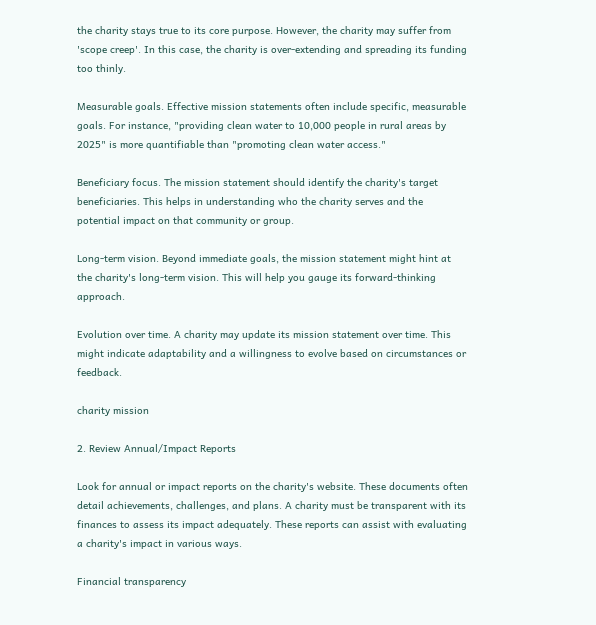the charity stays true to its core purpose. However, the charity may suffer from 'scope creep'. In this case, the charity is over-extending and spreading its funding too thinly.

Measurable goals. Effective mission statements often include specific, measurable goals. For instance, "providing clean water to 10,000 people in rural areas by 2025" is more quantifiable than "promoting clean water access."

Beneficiary focus. The mission statement should identify the charity's target beneficiaries. This helps in understanding who the charity serves and the potential impact on that community or group.

Long-term vision. Beyond immediate goals, the mission statement might hint at the charity's long-term vision. This will help you gauge its forward-thinking approach.

Evolution over time. A charity may update its mission statement over time. This might indicate adaptability and a willingness to evolve based on circumstances or feedback.

charity mission

2. Review Annual/Impact Reports

Look for annual or impact reports on the charity's website. These documents often detail achievements, challenges, and plans. A charity must be transparent with its finances to assess its impact adequately. These reports can assist with evaluating a charity's impact in various ways.

Financial transparency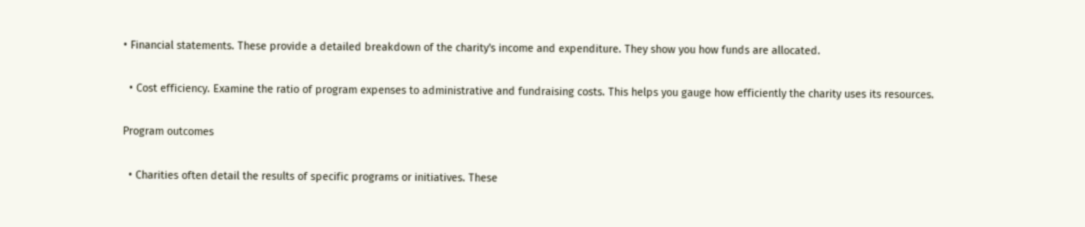• Financial statements. These provide a detailed breakdown of the charity's income and expenditure. They show you how funds are allocated.

  • Cost efficiency. Examine the ratio of program expenses to administrative and fundraising costs. This helps you gauge how efficiently the charity uses its resources.

Program outcomes

  • Charities often detail the results of specific programs or initiatives. These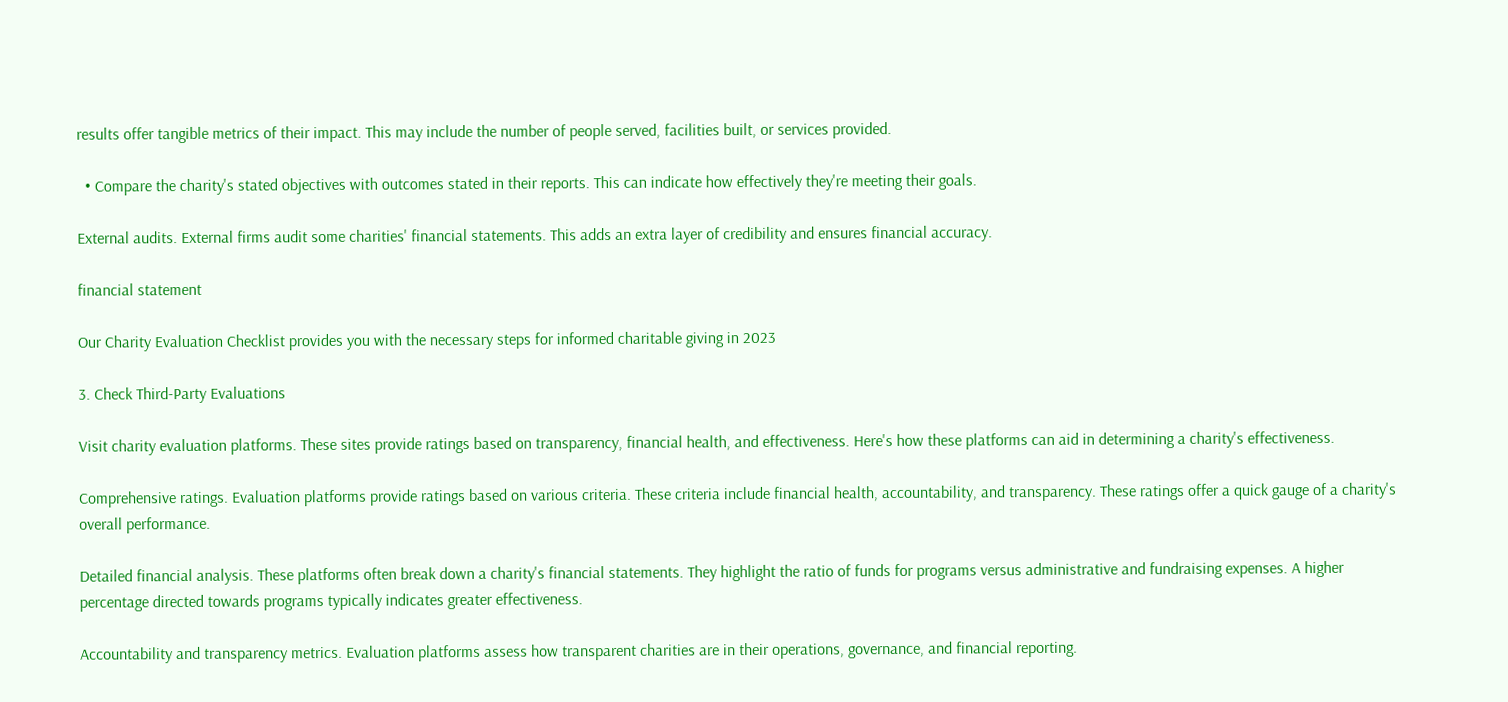results offer tangible metrics of their impact. This may include the number of people served, facilities built, or services provided.

  • Compare the charity's stated objectives with outcomes stated in their reports. This can indicate how effectively they're meeting their goals.

External audits. External firms audit some charities' financial statements. This adds an extra layer of credibility and ensures financial accuracy.

financial statement

Our Charity Evaluation Checklist provides you with the necessary steps for informed charitable giving in 2023

3. Check Third-Party Evaluations

Visit charity evaluation platforms. These sites provide ratings based on transparency, financial health, and effectiveness. Here's how these platforms can aid in determining a charity's effectiveness.

Comprehensive ratings. Evaluation platforms provide ratings based on various criteria. These criteria include financial health, accountability, and transparency. These ratings offer a quick gauge of a charity's overall performance.

Detailed financial analysis. These platforms often break down a charity's financial statements. They highlight the ratio of funds for programs versus administrative and fundraising expenses. A higher percentage directed towards programs typically indicates greater effectiveness.

Accountability and transparency metrics. Evaluation platforms assess how transparent charities are in their operations, governance, and financial reporting.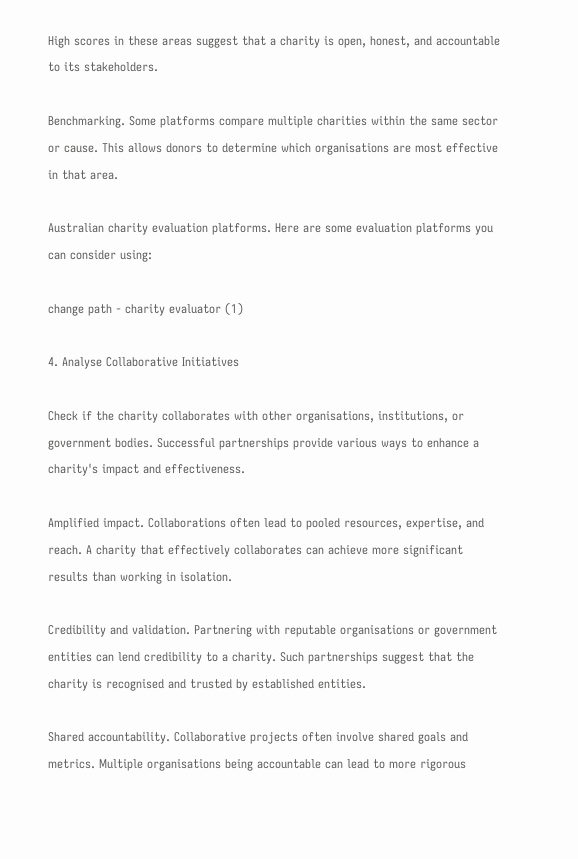High scores in these areas suggest that a charity is open, honest, and accountable to its stakeholders.

Benchmarking. Some platforms compare multiple charities within the same sector or cause. This allows donors to determine which organisations are most effective in that area.

Australian charity evaluation platforms. Here are some evaluation platforms you can consider using:

change path - charity evaluator (1)

4. Analyse Collaborative Initiatives

Check if the charity collaborates with other organisations, institutions, or government bodies. Successful partnerships provide various ways to enhance a charity's impact and effectiveness.

Amplified impact. Collaborations often lead to pooled resources, expertise, and reach. A charity that effectively collaborates can achieve more significant results than working in isolation.

Credibility and validation. Partnering with reputable organisations or government entities can lend credibility to a charity. Such partnerships suggest that the charity is recognised and trusted by established entities.

Shared accountability. Collaborative projects often involve shared goals and metrics. Multiple organisations being accountable can lead to more rigorous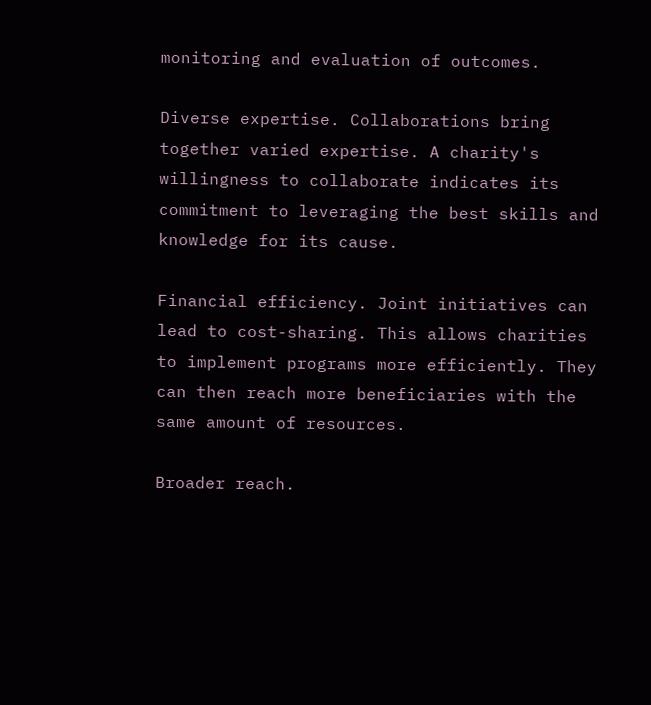monitoring and evaluation of outcomes.

Diverse expertise. Collaborations bring together varied expertise. A charity's willingness to collaborate indicates its commitment to leveraging the best skills and knowledge for its cause.

Financial efficiency. Joint initiatives can lead to cost-sharing. This allows charities to implement programs more efficiently. They can then reach more beneficiaries with the same amount of resources.

Broader reach.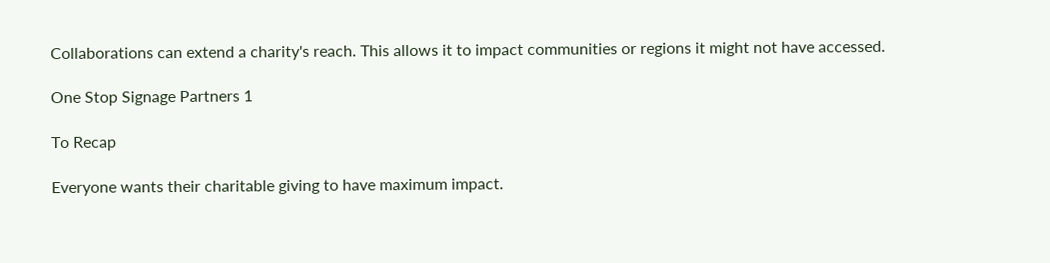Collaborations can extend a charity's reach. This allows it to impact communities or regions it might not have accessed.

One Stop Signage Partners 1

To Recap

Everyone wants their charitable giving to have maximum impact.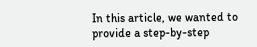In this article, we wanted to provide a step-by-step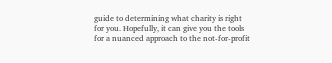guide to determining what charity is right for you. Hopefully, it can give you the tools for a nuanced approach to the not-for-profit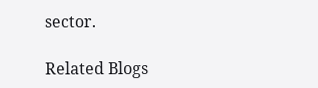sector.

Related Blogs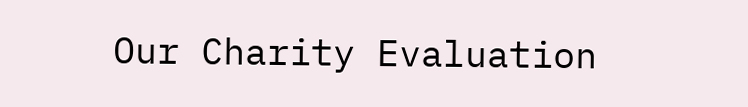Our Charity Evaluation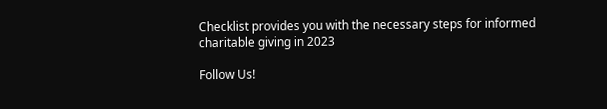Checklist provides you with the necessary steps for informed charitable giving in 2023

Follow Us!